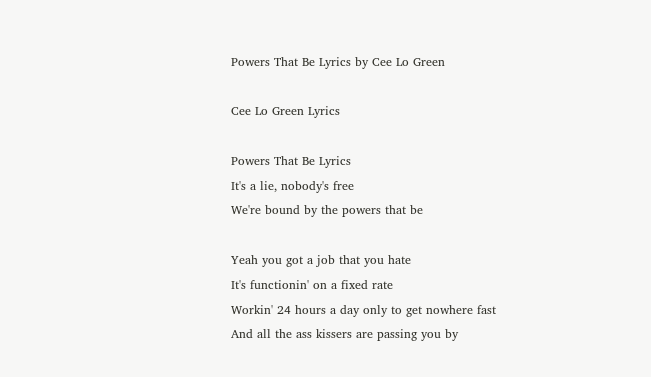Powers That Be Lyrics by Cee Lo Green

Cee Lo Green Lyrics

Powers That Be Lyrics
It's a lie, nobody's free
We're bound by the powers that be

Yeah you got a job that you hate
It's functionin' on a fixed rate
Workin' 24 hours a day only to get nowhere fast
And all the ass kissers are passing you by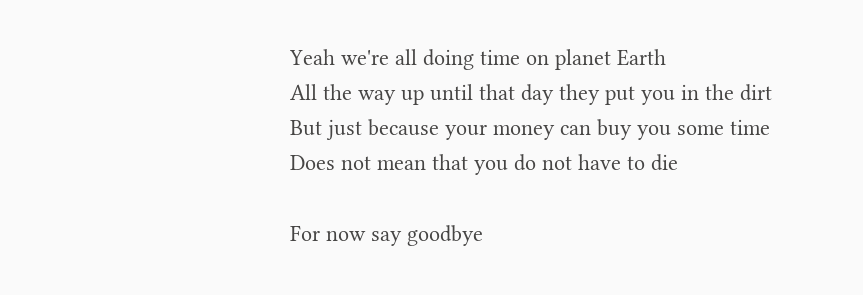Yeah we're all doing time on planet Earth
All the way up until that day they put you in the dirt
But just because your money can buy you some time
Does not mean that you do not have to die

For now say goodbye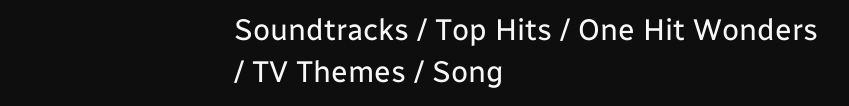Soundtracks / Top Hits / One Hit Wonders / TV Themes / Song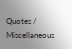Quotes / Miscellaneous